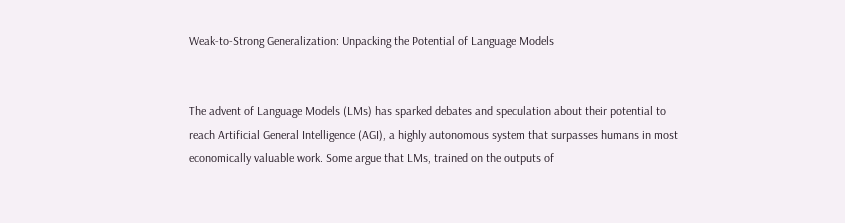Weak-to-Strong Generalization: Unpacking the Potential of Language Models


The advent of Language Models (LMs) has sparked debates and speculation about their potential to reach Artificial General Intelligence (AGI), a highly autonomous system that surpasses humans in most economically valuable work. Some argue that LMs, trained on the outputs of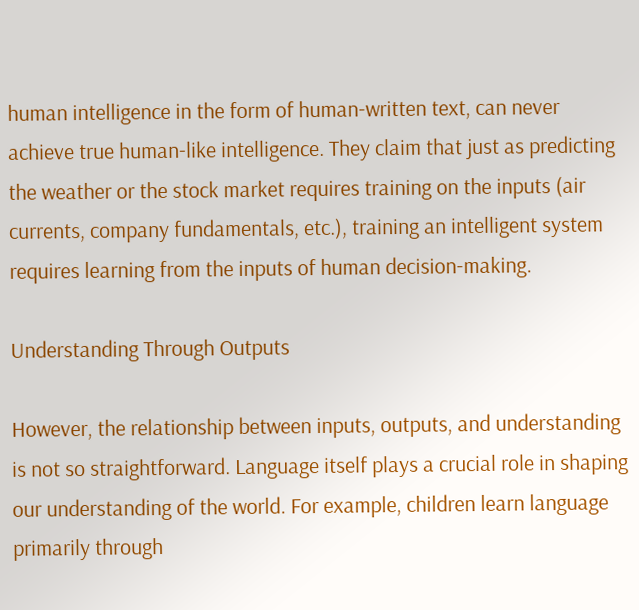human intelligence in the form of human-written text, can never achieve true human-like intelligence. They claim that just as predicting the weather or the stock market requires training on the inputs (air currents, company fundamentals, etc.), training an intelligent system requires learning from the inputs of human decision-making.

Understanding Through Outputs

However, the relationship between inputs, outputs, and understanding is not so straightforward. Language itself plays a crucial role in shaping our understanding of the world. For example, children learn language primarily through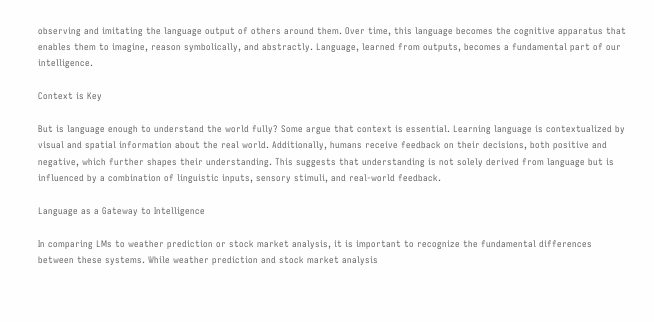observing and imitating the language output of others around them. Over time, this language becomes the cognitive apparatus that enables them to imagine, reason symbolically, and abstractly. Language, learned from outputs, becomes a fundamental part of our intelligence.

Context is Key

But is language enough to understand the world fully? Some argue that context is essential. Learning language is contextualized by visual and spatial information about the real world. Additionally, humans receive feedback on their decisions, both positive and negative, which further shapes their understanding. This suggests that understanding is not solely derived from language but is influenced by a combination of linguistic inputs, sensory stimuli, and real-world feedback.

Language as a Gateway to Intelligence

In comparing LMs to weather prediction or stock market analysis, it is important to recognize the fundamental differences between these systems. While weather prediction and stock market analysis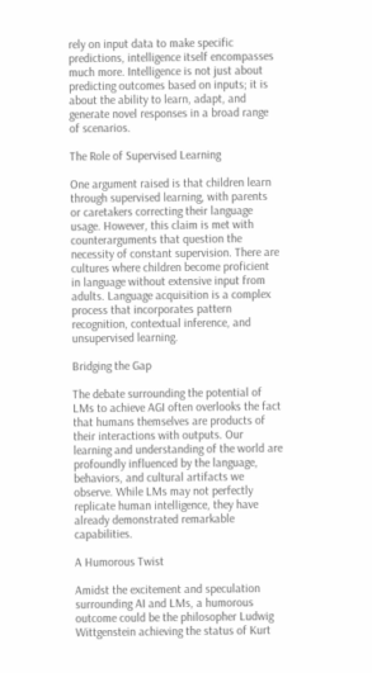rely on input data to make specific predictions, intelligence itself encompasses much more. Intelligence is not just about predicting outcomes based on inputs; it is about the ability to learn, adapt, and generate novel responses in a broad range of scenarios.

The Role of Supervised Learning

One argument raised is that children learn through supervised learning, with parents or caretakers correcting their language usage. However, this claim is met with counterarguments that question the necessity of constant supervision. There are cultures where children become proficient in language without extensive input from adults. Language acquisition is a complex process that incorporates pattern recognition, contextual inference, and unsupervised learning.

Bridging the Gap

The debate surrounding the potential of LMs to achieve AGI often overlooks the fact that humans themselves are products of their interactions with outputs. Our learning and understanding of the world are profoundly influenced by the language, behaviors, and cultural artifacts we observe. While LMs may not perfectly replicate human intelligence, they have already demonstrated remarkable capabilities.

A Humorous Twist

Amidst the excitement and speculation surrounding AI and LMs, a humorous outcome could be the philosopher Ludwig Wittgenstein achieving the status of Kurt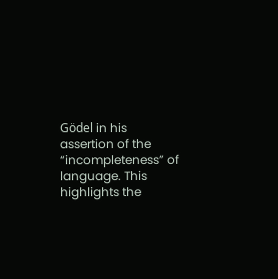Gödel in his assertion of the “incompleteness” of language. This highlights the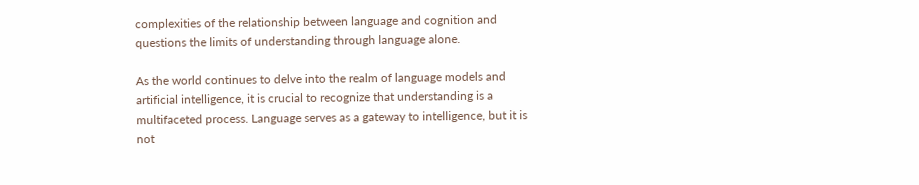complexities of the relationship between language and cognition and questions the limits of understanding through language alone.

As the world continues to delve into the realm of language models and artificial intelligence, it is crucial to recognize that understanding is a multifaceted process. Language serves as a gateway to intelligence, but it is not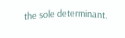the sole determinant.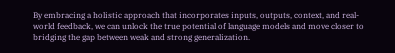By embracing a holistic approach that incorporates inputs, outputs, context, and real-world feedback, we can unlock the true potential of language models and move closer to bridging the gap between weak and strong generalization.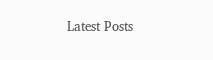Latest Posts